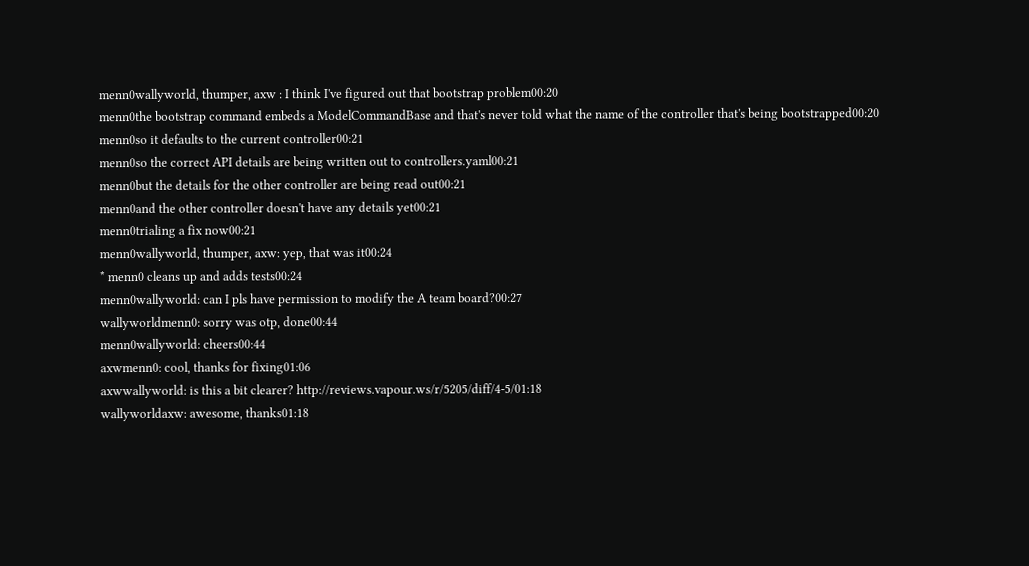menn0wallyworld, thumper, axw : I think I've figured out that bootstrap problem00:20
menn0the bootstrap command embeds a ModelCommandBase and that's never told what the name of the controller that's being bootstrapped00:20
menn0so it defaults to the current controller00:21
menn0so the correct API details are being written out to controllers.yaml00:21
menn0but the details for the other controller are being read out00:21
menn0and the other controller doesn't have any details yet00:21
menn0trialing a fix now00:21
menn0wallyworld, thumper, axw: yep, that was it00:24
* menn0 cleans up and adds tests00:24
menn0wallyworld: can I pls have permission to modify the A team board?00:27
wallyworldmenn0: sorry was otp, done00:44
menn0wallyworld: cheers00:44
axwmenn0: cool, thanks for fixing01:06
axwwallyworld: is this a bit clearer? http://reviews.vapour.ws/r/5205/diff/4-5/01:18
wallyworldaxw: awesome, thanks01:18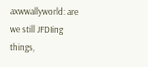axwwallyworld: are we still JFDIing things,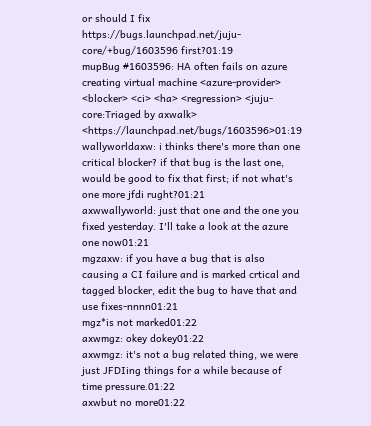or should I fix https://bugs.launchpad.net/juju-core/+bug/1603596 first?01:19
mupBug #1603596: HA often fails on azure creating virtual machine <azure-provider> <blocker> <ci> <ha> <regression> <juju-core:Triaged by axwalk> <https://launchpad.net/bugs/1603596>01:19
wallyworldaxw: i thinks there's more than one critical blocker? if that bug is the last one, would be good to fix that first; if not what's one more jfdi rught?01:21
axwwallyworld: just that one and the one you fixed yesterday. I'll take a look at the azure one now01:21
mgzaxw: if you have a bug that is also causing a CI failure and is marked crtical and tagged blocker, edit the bug to have that and use fixes-nnnn01:21
mgz*is not marked01:22
axwmgz: okey dokey01:22
axwmgz: it's not a bug related thing, we were just JFDIing things for a while because of time pressure.01:22
axwbut no more01:22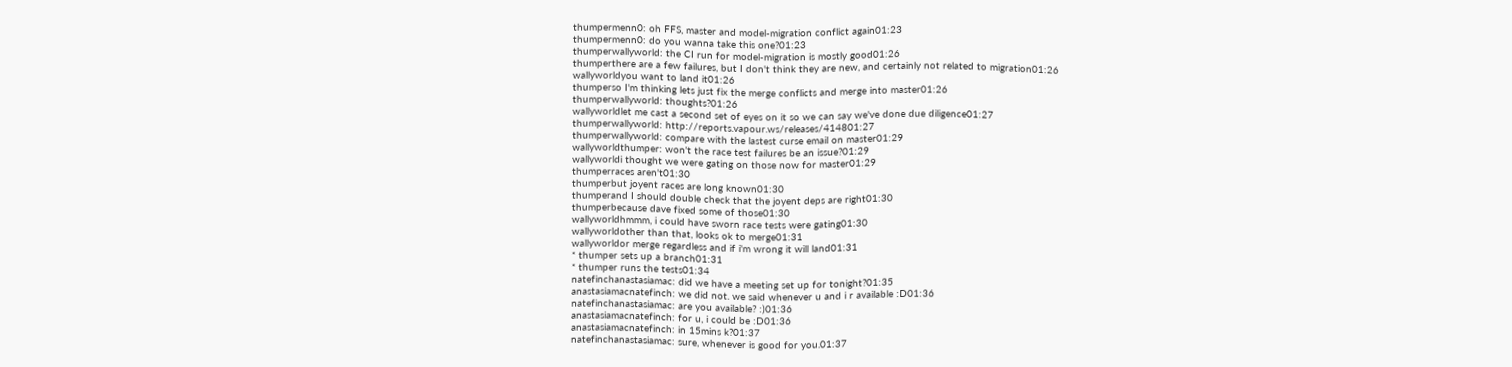thumpermenn0: oh FFS, master and model-migration conflict again01:23
thumpermenn0: do you wanna take this one?01:23
thumperwallyworld: the CI run for model-migration is mostly good01:26
thumperthere are a few failures, but I don't think they are new, and certainly not related to migration01:26
wallyworldyou want to land it01:26
thumperso I'm thinking lets just fix the merge conflicts and merge into master01:26
thumperwallyworld: thoughts?01:26
wallyworldlet me cast a second set of eyes on it so we can say we've done due diligence01:27
thumperwallyworld: http://reports.vapour.ws/releases/414801:27
thumperwallyworld: compare with the lastest curse email on master01:29
wallyworldthumper: won't the race test failures be an issue?01:29
wallyworldi thought we were gating on those now for master01:29
thumperraces aren't01:30
thumperbut joyent races are long known01:30
thumperand I should double check that the joyent deps are right01:30
thumperbecause dave fixed some of those01:30
wallyworldhmmm, i could have sworn race tests were gating01:30
wallyworldother than that, looks ok to merge01:31
wallyworldor merge regardless and if i'm wrong it will land01:31
* thumper sets up a branch01:31
* thumper runs the tests01:34
natefinchanastasiamac: did we have a meeting set up for tonight?01:35
anastasiamacnatefinch: we did not. we said whenever u and i r available :D01:36
natefinchanastasiamac: are you available? :)01:36
anastasiamacnatefinch: for u, i could be :D01:36
anastasiamacnatefinch: in 15mins k?01:37
natefinchanastasiamac: sure, whenever is good for you.01:37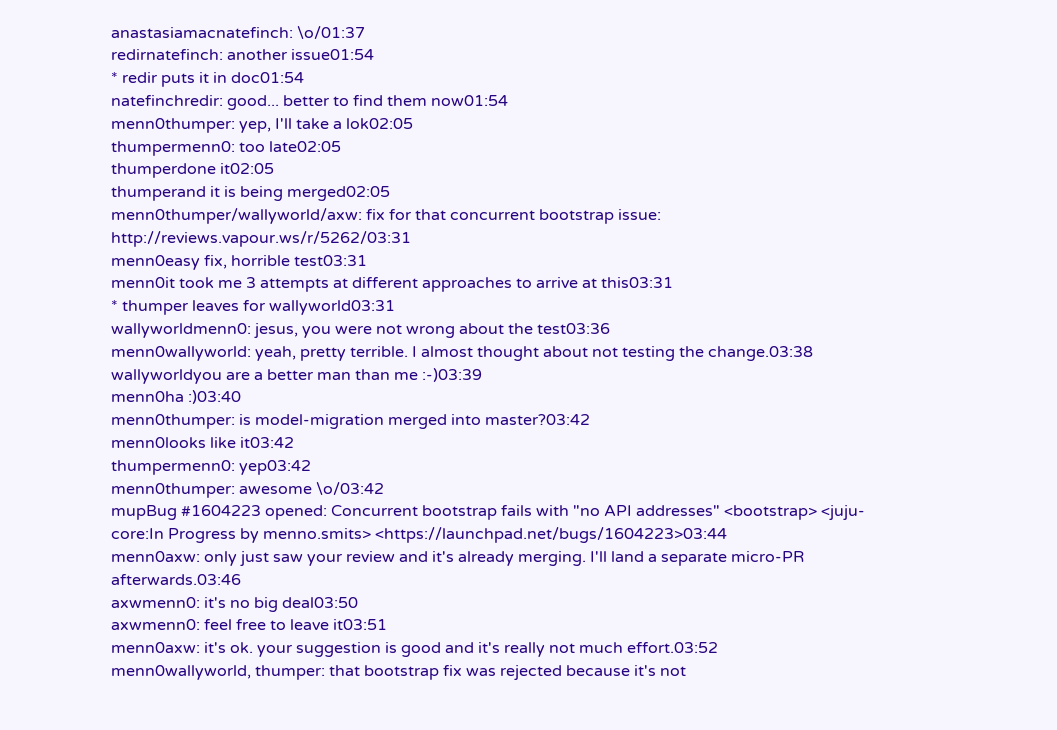anastasiamacnatefinch: \o/01:37
redirnatefinch: another issue01:54
* redir puts it in doc01:54
natefinchredir: good... better to find them now01:54
menn0thumper: yep, I'll take a lok02:05
thumpermenn0: too late02:05
thumperdone it02:05
thumperand it is being merged02:05
menn0thumper/wallyworld/axw: fix for that concurrent bootstrap issue: http://reviews.vapour.ws/r/5262/03:31
menn0easy fix, horrible test03:31
menn0it took me 3 attempts at different approaches to arrive at this03:31
* thumper leaves for wallyworld03:31
wallyworldmenn0: jesus, you were not wrong about the test03:36
menn0wallyworld: yeah, pretty terrible. I almost thought about not testing the change.03:38
wallyworldyou are a better man than me :-)03:39
menn0ha :)03:40
menn0thumper: is model-migration merged into master?03:42
menn0looks like it03:42
thumpermenn0: yep03:42
menn0thumper: awesome \o/03:42
mupBug #1604223 opened: Concurrent bootstrap fails with "no API addresses" <bootstrap> <juju-core:In Progress by menno.smits> <https://launchpad.net/bugs/1604223>03:44
menn0axw: only just saw your review and it's already merging. I'll land a separate micro-PR afterwards.03:46
axwmenn0: it's no big deal03:50
axwmenn0: feel free to leave it03:51
menn0axw: it's ok. your suggestion is good and it's really not much effort.03:52
menn0wallyworld, thumper: that bootstrap fix was rejected because it's not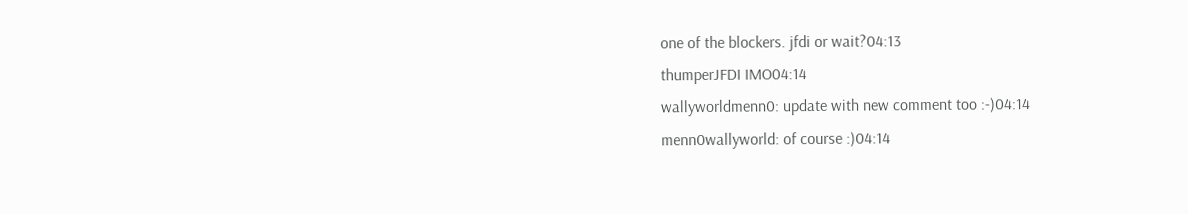one of the blockers. jfdi or wait?04:13
thumperJFDI IMO04:14
wallyworldmenn0: update with new comment too :-)04:14
menn0wallyworld: of course :)04:14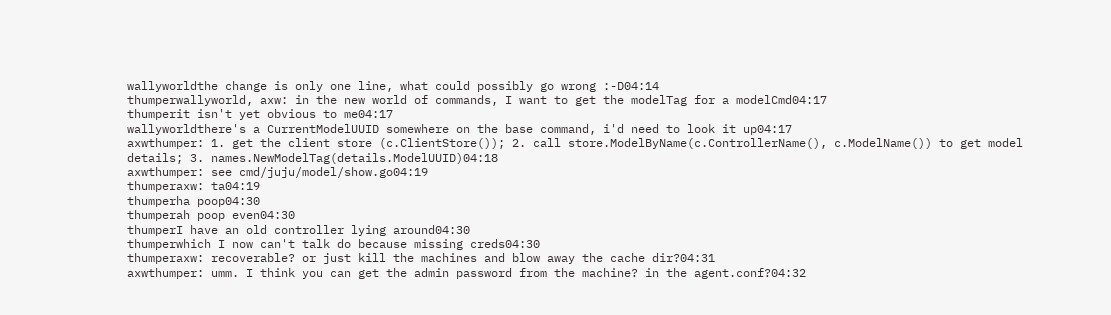wallyworldthe change is only one line, what could possibly go wrong :-D04:14
thumperwallyworld, axw: in the new world of commands, I want to get the modelTag for a modelCmd04:17
thumperit isn't yet obvious to me04:17
wallyworldthere's a CurrentModelUUID somewhere on the base command, i'd need to look it up04:17
axwthumper: 1. get the client store (c.ClientStore()); 2. call store.ModelByName(c.ControllerName(), c.ModelName()) to get model details; 3. names.NewModelTag(details.ModelUUID)04:18
axwthumper: see cmd/juju/model/show.go04:19
thumperaxw: ta04:19
thumperha poop04:30
thumperah poop even04:30
thumperI have an old controller lying around04:30
thumperwhich I now can't talk do because missing creds04:30
thumperaxw: recoverable? or just kill the machines and blow away the cache dir?04:31
axwthumper: umm. I think you can get the admin password from the machine? in the agent.conf?04:32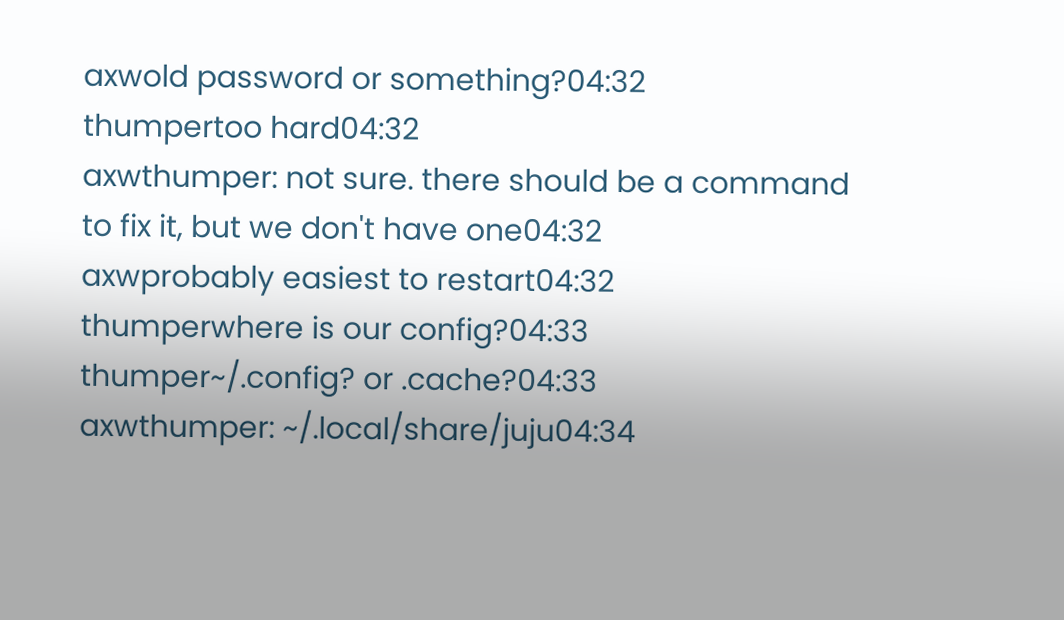axwold password or something?04:32
thumpertoo hard04:32
axwthumper: not sure. there should be a command to fix it, but we don't have one04:32
axwprobably easiest to restart04:32
thumperwhere is our config?04:33
thumper~/.config? or .cache?04:33
axwthumper: ~/.local/share/juju04:34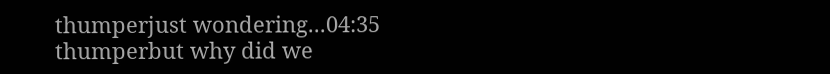thumperjust wondering...04:35
thumperbut why did we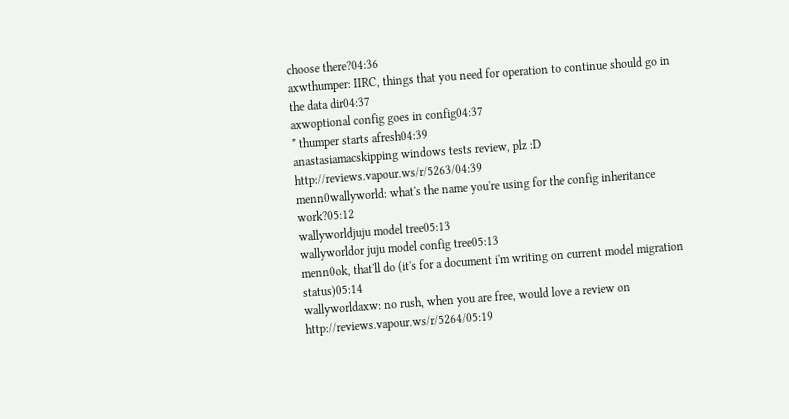choose there?04:36
axwthumper: IIRC, things that you need for operation to continue should go in the data dir04:37
axwoptional config goes in config04:37
* thumper starts afresh04:39
anastasiamacskipping windows tests review, plz :D http://reviews.vapour.ws/r/5263/04:39
menn0wallyworld: what's the name you're using for the config inheritance work?05:12
wallyworldjuju model tree05:13
wallyworldor juju model config tree05:13
menn0ok, that'll do (it's for a document i'm writing on current model migration status)05:14
wallyworldaxw: no rush, when you are free, would love a review on http://reviews.vapour.ws/r/5264/05:19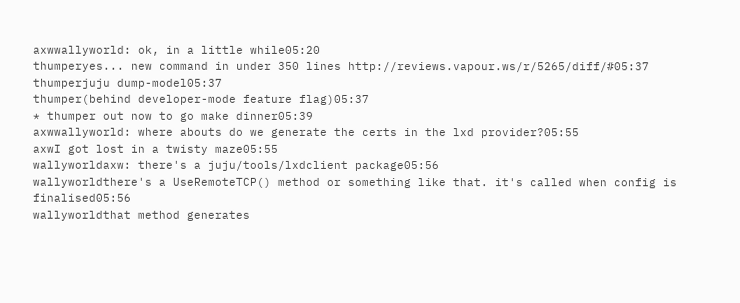axwwallyworld: ok, in a little while05:20
thumperyes... new command in under 350 lines http://reviews.vapour.ws/r/5265/diff/#05:37
thumperjuju dump-model05:37
thumper(behind developer-mode feature flag)05:37
* thumper out now to go make dinner05:39
axwwallyworld: where abouts do we generate the certs in the lxd provider?05:55
axwI got lost in a twisty maze05:55
wallyworldaxw: there's a juju/tools/lxdclient package05:56
wallyworldthere's a UseRemoteTCP() method or something like that. it's called when config is finalised05:56
wallyworldthat method generates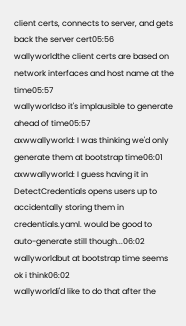client certs, connects to server, and gets back the server cert05:56
wallyworldthe client certs are based on network interfaces and host name at the time05:57
wallyworldso it's implausible to generate ahead of time05:57
axwwallyworld: I was thinking we'd only generate them at bootstrap time06:01
axwwallyworld: I guess having it in DetectCredentials opens users up to accidentally storing them in credentials.yaml. would be good to auto-generate still though...06:02
wallyworldbut at bootstrap time seems ok i think06:02
wallyworldi'd like to do that after the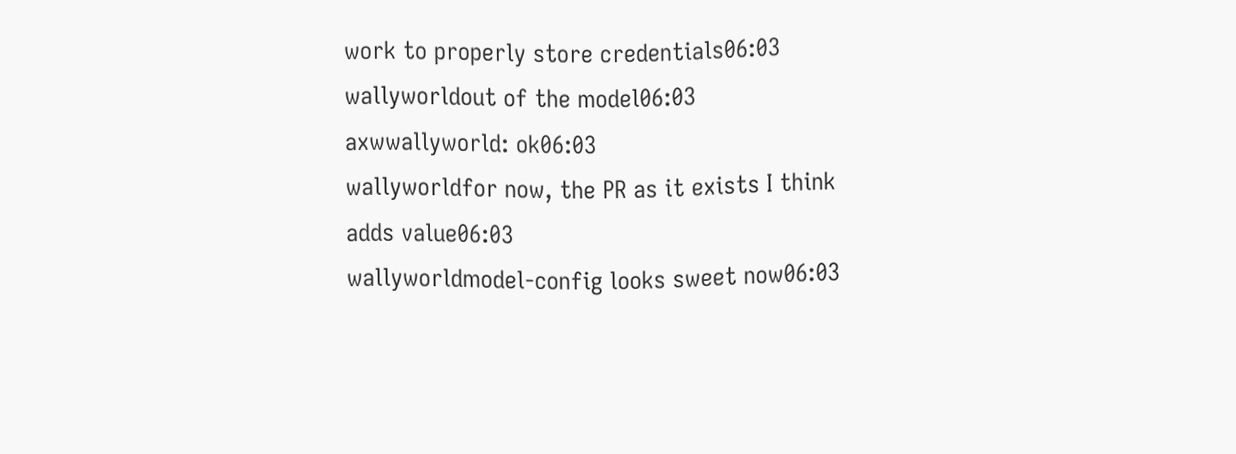work to properly store credentials06:03
wallyworldout of the model06:03
axwwallyworld: ok06:03
wallyworldfor now, the PR as it exists I think adds value06:03
wallyworldmodel-config looks sweet now06:03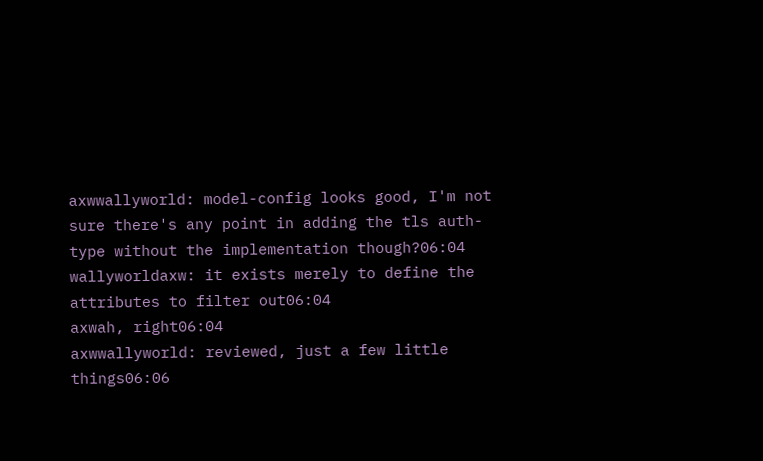axwwallyworld: model-config looks good, I'm not sure there's any point in adding the tls auth-type without the implementation though?06:04
wallyworldaxw: it exists merely to define the attributes to filter out06:04
axwah, right06:04
axwwallyworld: reviewed, just a few little things06:06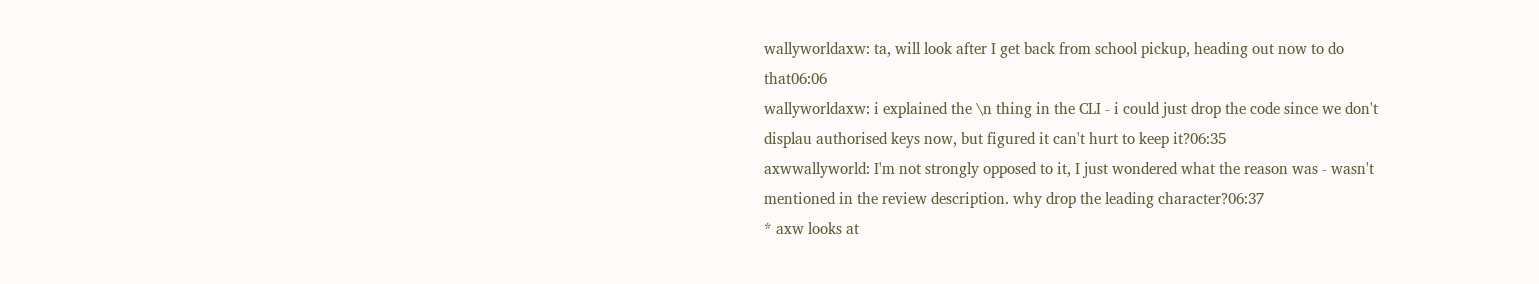wallyworldaxw: ta, will look after I get back from school pickup, heading out now to do that06:06
wallyworldaxw: i explained the \n thing in the CLI - i could just drop the code since we don't displau authorised keys now, but figured it can't hurt to keep it?06:35
axwwallyworld: I'm not strongly opposed to it, I just wondered what the reason was - wasn't mentioned in the review description. why drop the leading character?06:37
* axw looks at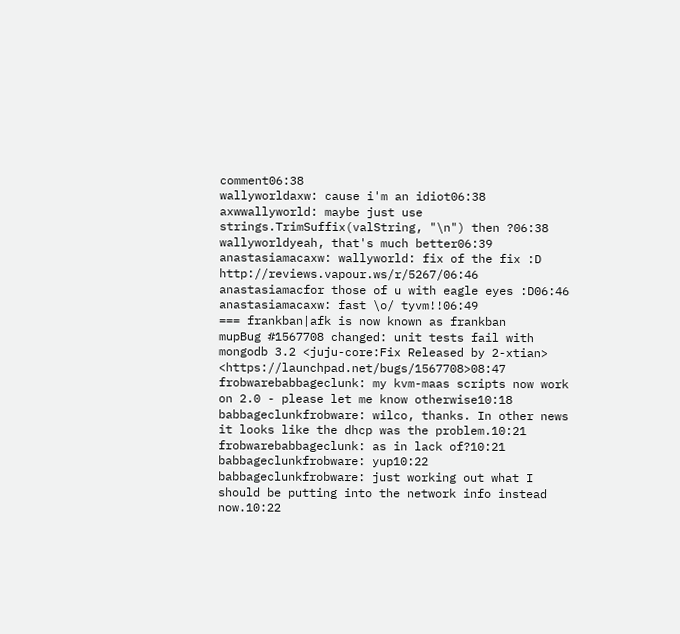comment06:38
wallyworldaxw: cause i'm an idiot06:38
axwwallyworld: maybe just use strings.TrimSuffix(valString, "\n") then ?06:38
wallyworldyeah, that's much better06:39
anastasiamacaxw: wallyworld: fix of the fix :D http://reviews.vapour.ws/r/5267/06:46
anastasiamacfor those of u with eagle eyes :D06:46
anastasiamacaxw: fast \o/ tyvm!!06:49
=== frankban|afk is now known as frankban
mupBug #1567708 changed: unit tests fail with mongodb 3.2 <juju-core:Fix Released by 2-xtian> <https://launchpad.net/bugs/1567708>08:47
frobwarebabbageclunk: my kvm-maas scripts now work on 2.0 - please let me know otherwise10:18
babbageclunkfrobware: wilco, thanks. In other news it looks like the dhcp was the problem.10:21
frobwarebabbageclunk: as in lack of?10:21
babbageclunkfrobware: yup10:22
babbageclunkfrobware: just working out what I should be putting into the network info instead now.10:22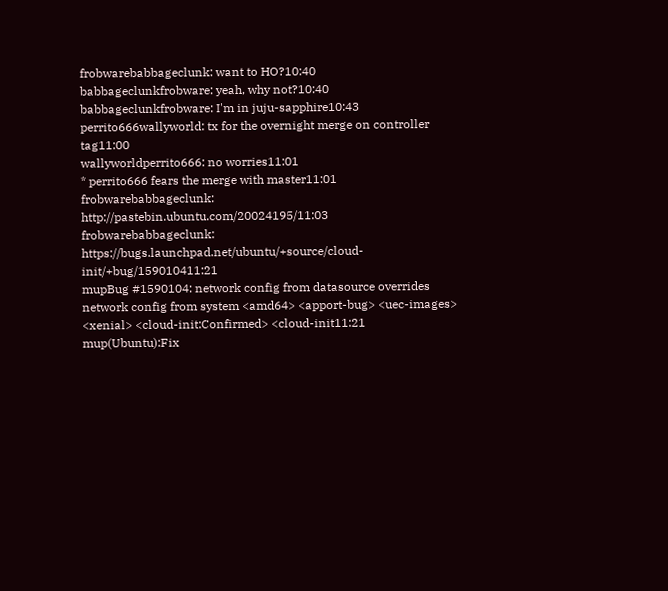frobwarebabbageclunk: want to HO?10:40
babbageclunkfrobware: yeah, why not?10:40
babbageclunkfrobware: I'm in juju-sapphire10:43
perrito666wallyworld: tx for the overnight merge on controller tag11:00
wallyworldperrito666: no worries11:01
* perrito666 fears the merge with master11:01
frobwarebabbageclunk: http://pastebin.ubuntu.com/20024195/11:03
frobwarebabbageclunk: https://bugs.launchpad.net/ubuntu/+source/cloud-init/+bug/159010411:21
mupBug #1590104: network config from datasource overrides network config from system <amd64> <apport-bug> <uec-images> <xenial> <cloud-init:Confirmed> <cloud-init11:21
mup(Ubuntu):Fix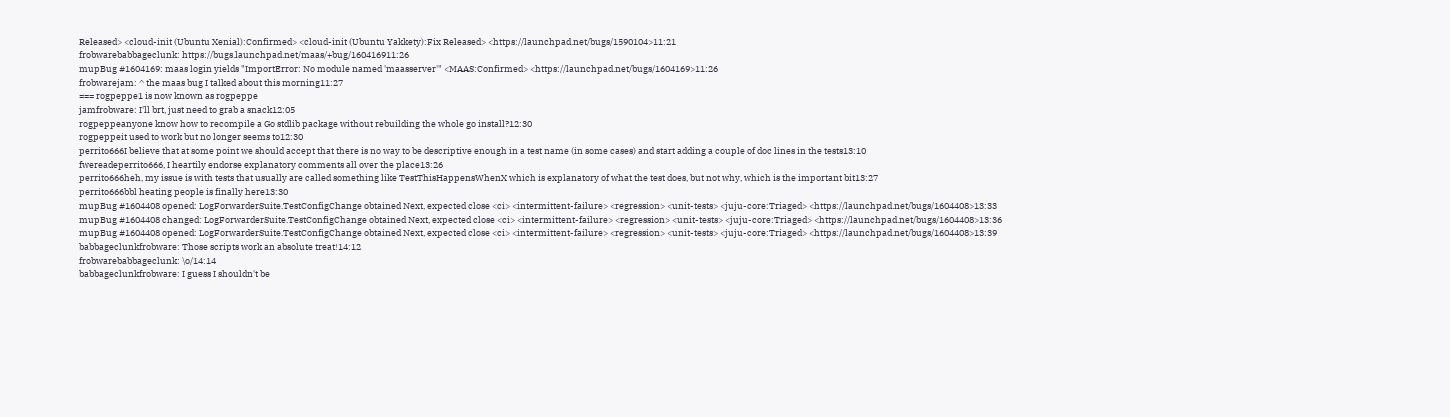Released> <cloud-init (Ubuntu Xenial):Confirmed> <cloud-init (Ubuntu Yakkety):Fix Released> <https://launchpad.net/bugs/1590104>11:21
frobwarebabbageclunk: https://bugs.launchpad.net/maas/+bug/160416911:26
mupBug #1604169: maas login yields "ImportError: No module named 'maasserver'" <MAAS:Confirmed> <https://launchpad.net/bugs/1604169>11:26
frobwarejam: ^ the maas bug I talked about this morning11:27
=== rogpeppe1 is now known as rogpeppe
jamfrobware: I'll brt, just need to grab a snack12:05
rogpeppeanyone know how to recompile a Go stdlib package without rebuilding the whole go install?12:30
rogpeppeit used to work but no longer seems to12:30
perrito666I believe that at some point we should accept that there is no way to be descriptive enough in a test name (in some cases) and start adding a couple of doc lines in the tests13:10
fwereadeperrito666, I heartily endorse explanatory comments all over the place13:26
perrito666heh, my issue is with tests that usually are called something like TestThisHappensWhenX which is explanatory of what the test does, but not why, which is the important bit13:27
perrito666bbl heating people is finally here13:30
mupBug #1604408 opened: LogForwarderSuite.TestConfigChange obtained Next, expected close <ci> <intermittent-failure> <regression> <unit-tests> <juju-core:Triaged> <https://launchpad.net/bugs/1604408>13:33
mupBug #1604408 changed: LogForwarderSuite.TestConfigChange obtained Next, expected close <ci> <intermittent-failure> <regression> <unit-tests> <juju-core:Triaged> <https://launchpad.net/bugs/1604408>13:36
mupBug #1604408 opened: LogForwarderSuite.TestConfigChange obtained Next, expected close <ci> <intermittent-failure> <regression> <unit-tests> <juju-core:Triaged> <https://launchpad.net/bugs/1604408>13:39
babbageclunkfrobware: Those scripts work an absolute treat!14:12
frobwarebabbageclunk: \o/14:14
babbageclunkfrobware: I guess I shouldn't be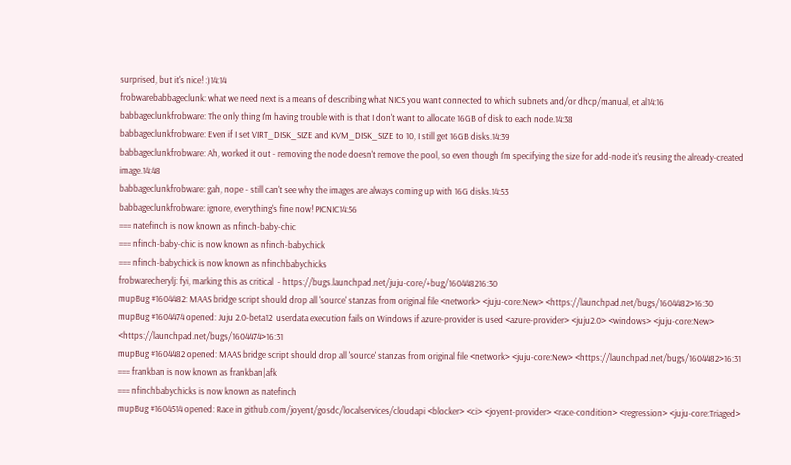surprised, but it's nice! :)14:14
frobwarebabbageclunk: what we need next is a means of describing what NICS you want connected to which subnets and/or dhcp/manual, et al14:16
babbageclunkfrobware: The only thing I'm having trouble with is that I don't want to allocate 16GB of disk to each node.14:38
babbageclunkfrobware: Even if I set VIRT_DISK_SIZE and KVM_DISK_SIZE to 10, I still get 16GB disks.14:39
babbageclunkfrobware: Ah, worked it out - removing the node doesn't remove the pool, so even though I'm specifying the size for add-node it's reusing the already-created image.14:48
babbageclunkfrobware: gah, nope - still can't see why the images are always coming up with 16G disks.14:53
babbageclunkfrobware: ignore, everything's fine now! PICNIC14:56
=== natefinch is now known as nfinch-baby-chic
=== nfinch-baby-chic is now known as nfinch-babychick
=== nfinch-babychick is now known as nfinchbabychicks
frobwarecherylj: fyi, marking this as critical  - https://bugs.launchpad.net/juju-core/+bug/160448216:30
mupBug #1604482: MAAS bridge script should drop all 'source' stanzas from original file <network> <juju-core:New> <https://launchpad.net/bugs/1604482>16:30
mupBug #1604474 opened: Juju 2.0-beta12  userdata execution fails on Windows if azure-provider is used <azure-provider> <juju2.0> <windows> <juju-core:New> <https://launchpad.net/bugs/1604474>16:31
mupBug #1604482 opened: MAAS bridge script should drop all 'source' stanzas from original file <network> <juju-core:New> <https://launchpad.net/bugs/1604482>16:31
=== frankban is now known as frankban|afk
=== nfinchbabychicks is now known as natefinch
mupBug #1604514 opened: Race in github.com/joyent/gosdc/localservices/cloudapi <blocker> <ci> <joyent-provider> <race-condition> <regression> <juju-core:Triaged>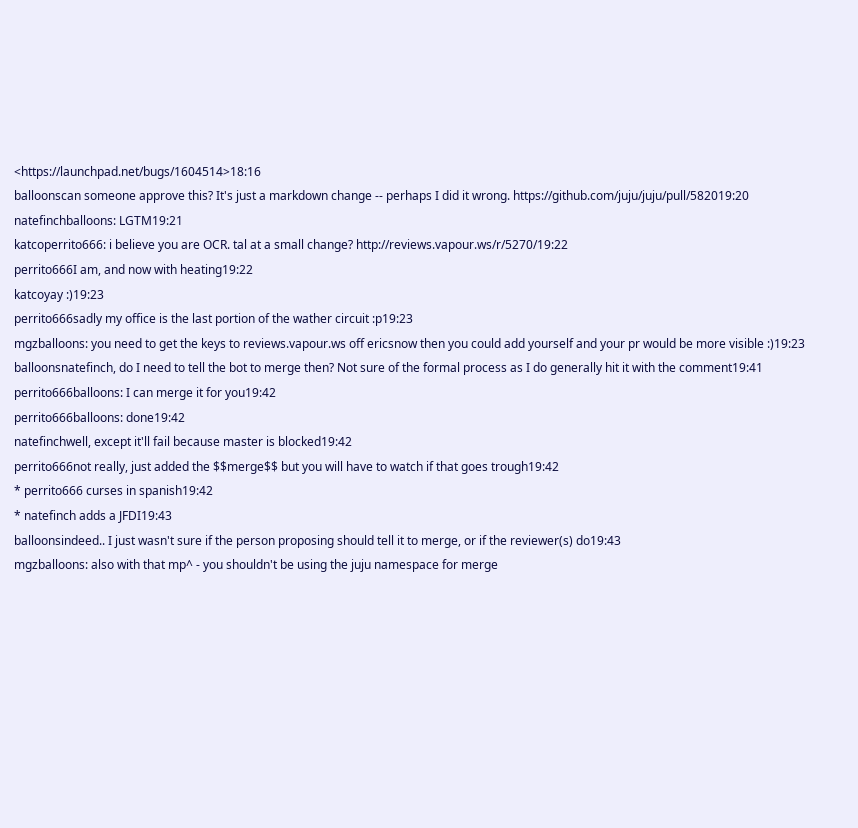<https://launchpad.net/bugs/1604514>18:16
balloonscan someone approve this? It's just a markdown change -- perhaps I did it wrong. https://github.com/juju/juju/pull/582019:20
natefinchballoons: LGTM19:21
katcoperrito666: i believe you are OCR. tal at a small change? http://reviews.vapour.ws/r/5270/19:22
perrito666I am, and now with heating19:22
katcoyay :)19:23
perrito666sadly my office is the last portion of the wather circuit :p19:23
mgzballoons: you need to get the keys to reviews.vapour.ws off ericsnow then you could add yourself and your pr would be more visible :)19:23
balloonsnatefinch, do I need to tell the bot to merge then? Not sure of the formal process as I do generally hit it with the comment19:41
perrito666balloons: I can merge it for you19:42
perrito666balloons: done19:42
natefinchwell, except it'll fail because master is blocked19:42
perrito666not really, just added the $$merge$$ but you will have to watch if that goes trough19:42
* perrito666 curses in spanish19:42
* natefinch adds a JFDI19:43
balloonsindeed.. I just wasn't sure if the person proposing should tell it to merge, or if the reviewer(s) do19:43
mgzballoons: also with that mp^ - you shouldn't be using the juju namespace for merge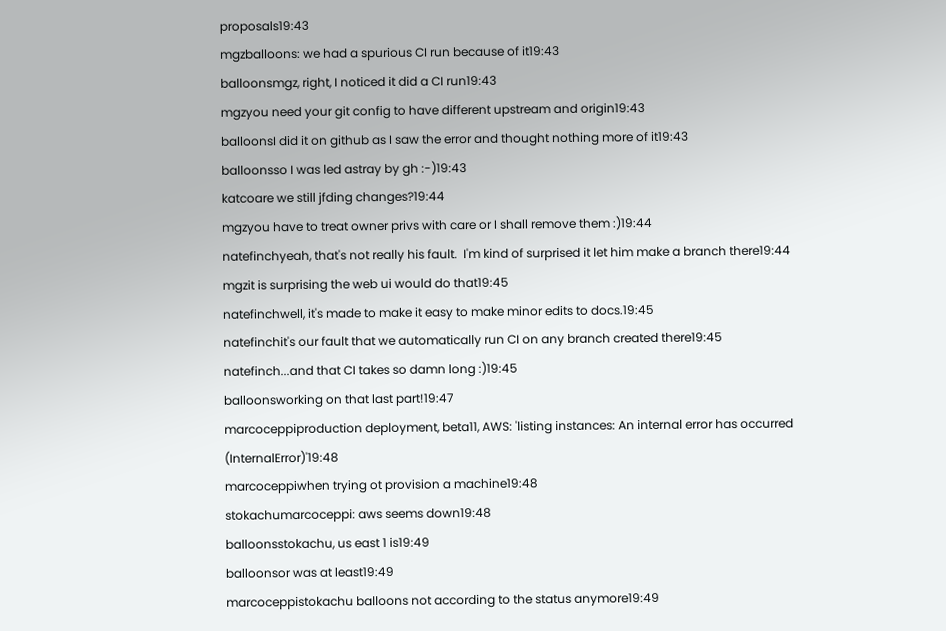proposals19:43
mgzballoons: we had a spurious CI run because of it19:43
balloonsmgz, right, I noticed it did a CI run19:43
mgzyou need your git config to have different upstream and origin19:43
balloonsI did it on github as I saw the error and thought nothing more of it19:43
balloonsso I was led astray by gh :-)19:43
katcoare we still jfding changes?19:44
mgzyou have to treat owner privs with care or I shall remove them :)19:44
natefinchyeah, that's not really his fault.  I'm kind of surprised it let him make a branch there19:44
mgzit is surprising the web ui would do that19:45
natefinchwell, it's made to make it easy to make minor edits to docs.19:45
natefinchit's our fault that we automatically run CI on any branch created there19:45
natefinch...and that CI takes so damn long :)19:45
balloonsworking on that last part!19:47
marcoceppiproduction deployment, beta11, AWS: 'listing instances: An internal error has occurred (InternalError)'19:48
marcoceppiwhen trying ot provision a machine19:48
stokachumarcoceppi: aws seems down19:48
balloonsstokachu, us east 1 is19:49
balloonsor was at least19:49
marcoceppistokachu balloons not according to the status anymore19:49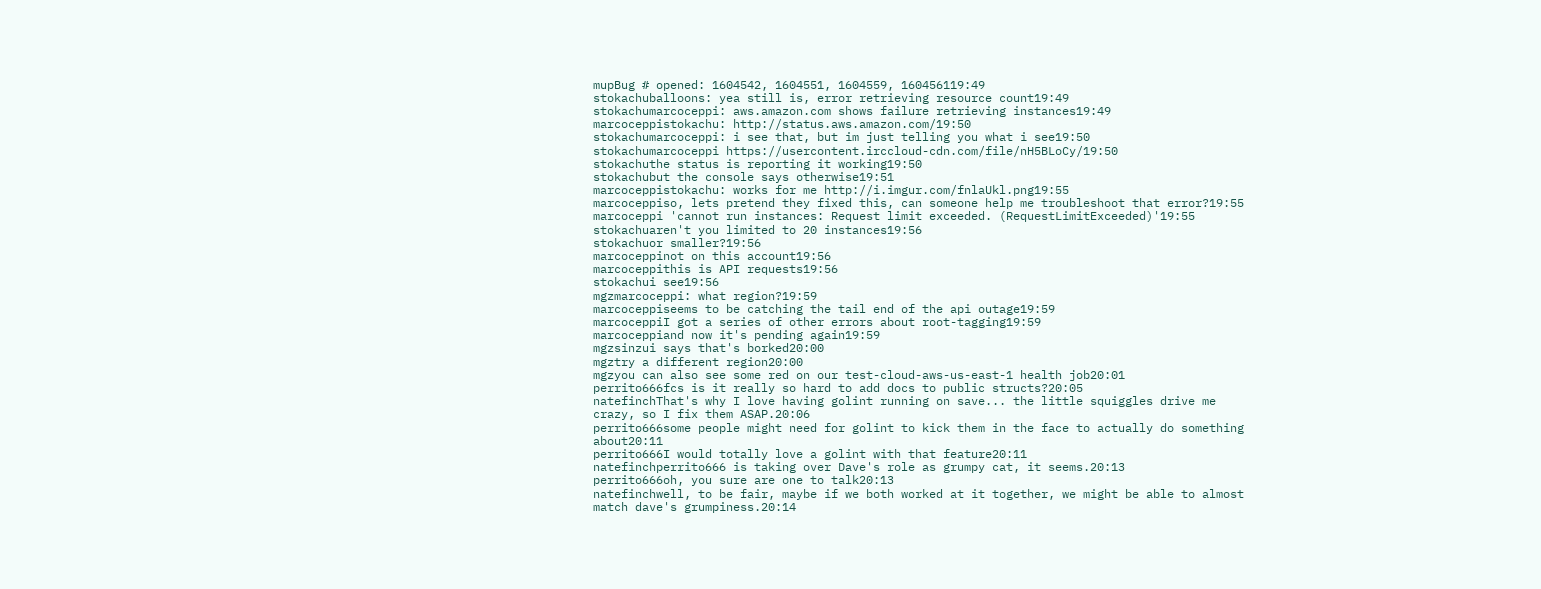mupBug # opened: 1604542, 1604551, 1604559, 160456119:49
stokachuballoons: yea still is, error retrieving resource count19:49
stokachumarcoceppi: aws.amazon.com shows failure retrieving instances19:49
marcoceppistokachu: http://status.aws.amazon.com/19:50
stokachumarcoceppi: i see that, but im just telling you what i see19:50
stokachumarcoceppi https://usercontent.irccloud-cdn.com/file/nH5BLoCy/19:50
stokachuthe status is reporting it working19:50
stokachubut the console says otherwise19:51
marcoceppistokachu: works for me http://i.imgur.com/fnlaUkl.png19:55
marcoceppiso, lets pretend they fixed this, can someone help me troubleshoot that error?19:55
marcoceppi 'cannot run instances: Request limit exceeded. (RequestLimitExceeded)'19:55
stokachuaren't you limited to 20 instances19:56
stokachuor smaller?19:56
marcoceppinot on this account19:56
marcoceppithis is API requests19:56
stokachui see19:56
mgzmarcoceppi: what region?19:59
marcoceppiseems to be catching the tail end of the api outage19:59
marcoceppiI got a series of other errors about root-tagging19:59
marcoceppiand now it's pending again19:59
mgzsinzui says that's borked20:00
mgztry a different region20:00
mgzyou can also see some red on our test-cloud-aws-us-east-1 health job20:01
perrito666fcs is it really so hard to add docs to public structs?20:05
natefinchThat's why I love having golint running on save... the little squiggles drive me crazy, so I fix them ASAP.20:06
perrito666some people might need for golint to kick them in the face to actually do something about20:11
perrito666I would totally love a golint with that feature20:11
natefinchperrito666 is taking over Dave's role as grumpy cat, it seems.20:13
perrito666oh, you sure are one to talk20:13
natefinchwell, to be fair, maybe if we both worked at it together, we might be able to almost match dave's grumpiness.20:14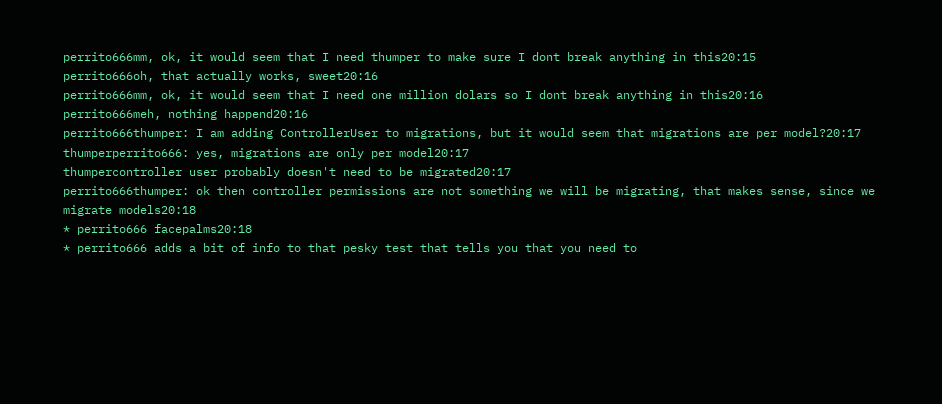perrito666mm, ok, it would seem that I need thumper to make sure I dont break anything in this20:15
perrito666oh, that actually works, sweet20:16
perrito666mm, ok, it would seem that I need one million dolars so I dont break anything in this20:16
perrito666meh, nothing happend20:16
perrito666thumper: I am adding ControllerUser to migrations, but it would seem that migrations are per model?20:17
thumperperrito666: yes, migrations are only per model20:17
thumpercontroller user probably doesn't need to be migrated20:17
perrito666thumper: ok then controller permissions are not something we will be migrating, that makes sense, since we migrate models20:18
* perrito666 facepalms20:18
* perrito666 adds a bit of info to that pesky test that tells you that you need to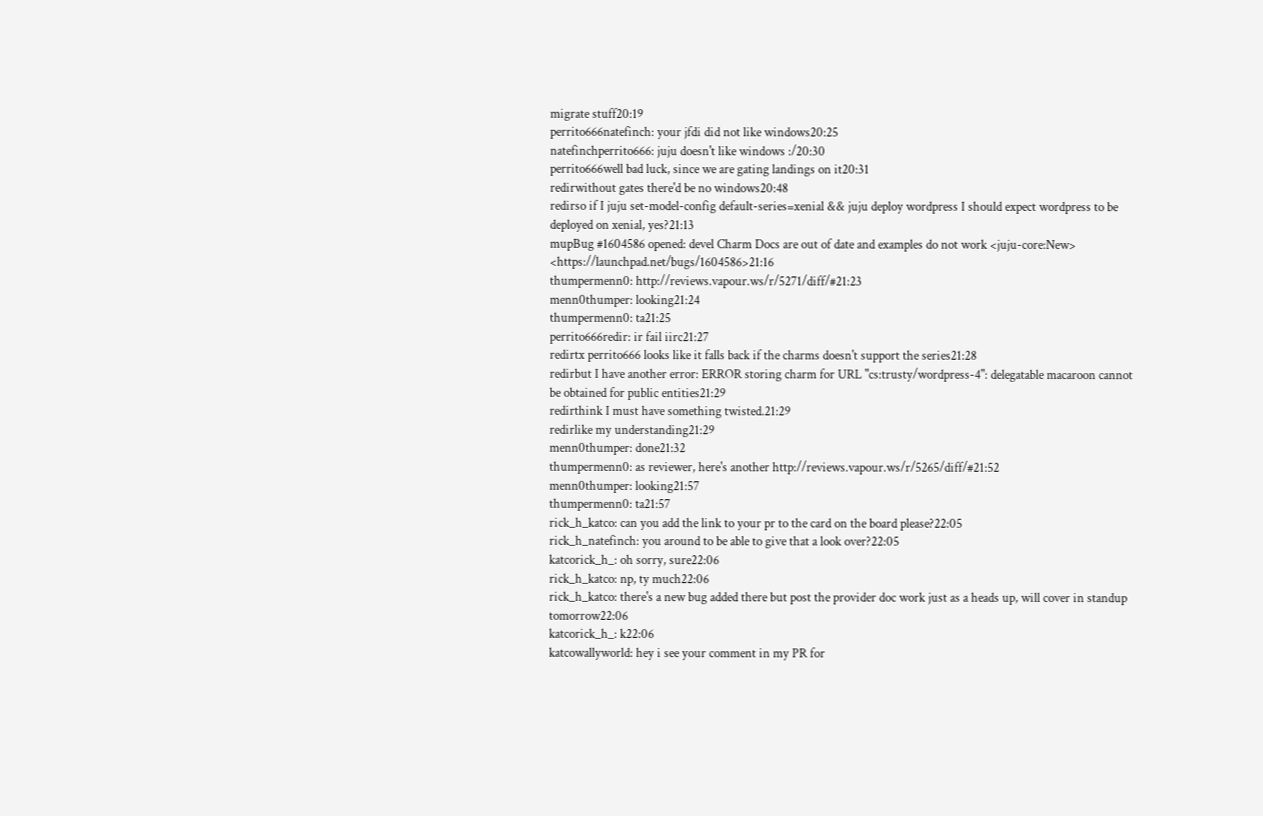migrate stuff20:19
perrito666natefinch: your jfdi did not like windows20:25
natefinchperrito666: juju doesn't like windows :/20:30
perrito666well bad luck, since we are gating landings on it20:31
redirwithout gates there'd be no windows20:48
redirso if I juju set-model-config default-series=xenial && juju deploy wordpress I should expect wordpress to be deployed on xenial, yes?21:13
mupBug #1604586 opened: devel Charm Docs are out of date and examples do not work <juju-core:New> <https://launchpad.net/bugs/1604586>21:16
thumpermenn0: http://reviews.vapour.ws/r/5271/diff/#21:23
menn0thumper: looking21:24
thumpermenn0: ta21:25
perrito666redir: ir fail iirc21:27
redirtx perrito666 looks like it falls back if the charms doesn't support the series21:28
redirbut I have another error: ERROR storing charm for URL "cs:trusty/wordpress-4": delegatable macaroon cannot be obtained for public entities21:29
redirthink I must have something twisted.21:29
redirlike my understanding21:29
menn0thumper: done21:32
thumpermenn0: as reviewer, here's another http://reviews.vapour.ws/r/5265/diff/#21:52
menn0thumper: looking21:57
thumpermenn0: ta21:57
rick_h_katco: can you add the link to your pr to the card on the board please?22:05
rick_h_natefinch: you around to be able to give that a look over?22:05
katcorick_h_: oh sorry, sure22:06
rick_h_katco: np, ty much22:06
rick_h_katco: there's a new bug added there but post the provider doc work just as a heads up, will cover in standup tomorrow22:06
katcorick_h_: k22:06
katcowallyworld: hey i see your comment in my PR for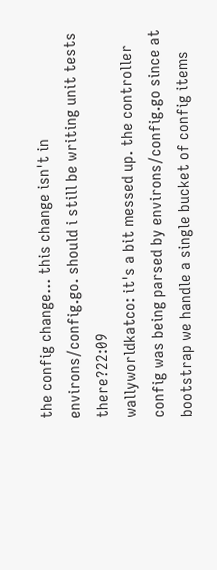the config change... this change isn't in environs/config.go. should i still be writing unit tests there?22:09
wallyworldkatco: it's a bit messed up. the controller config was being parsed by environs/config.go since at bootstrap we handle a single bucket of config items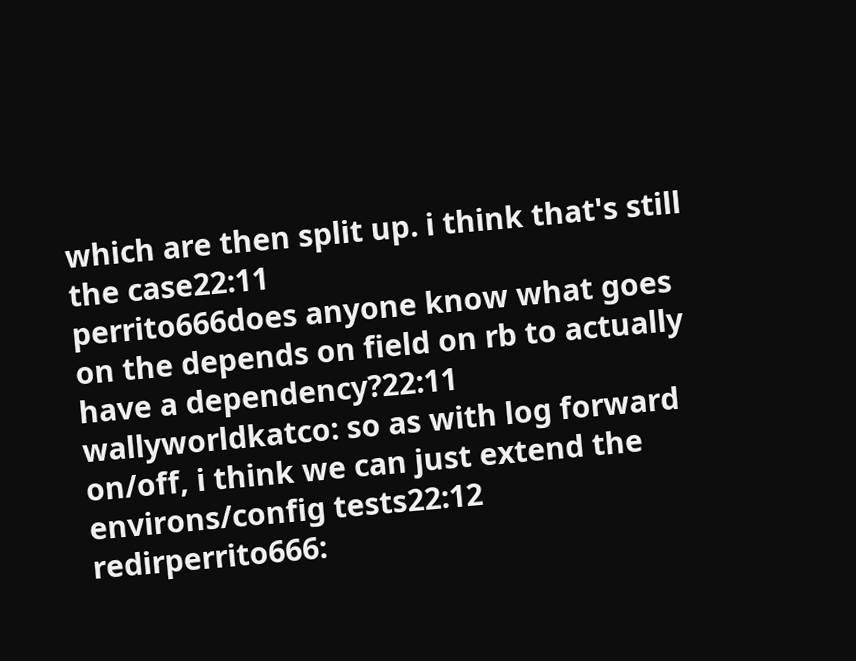which are then split up. i think that's still the case22:11
perrito666does anyone know what goes on the depends on field on rb to actually have a dependency?22:11
wallyworldkatco: so as with log forward on/off, i think we can just extend the environs/config tests22:12
redirperrito666: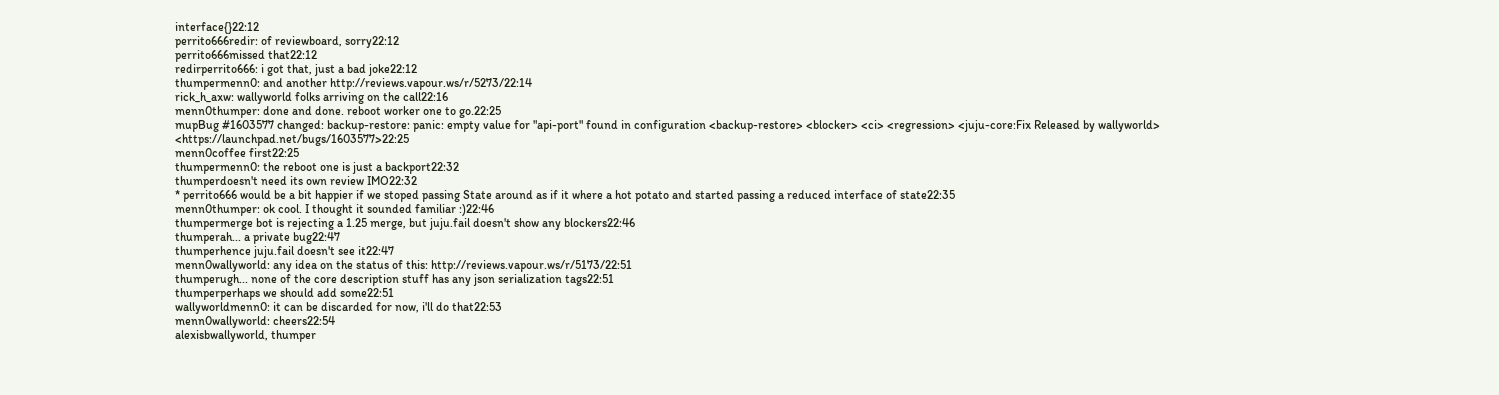interface{}22:12
perrito666redir: of reviewboard, sorry22:12
perrito666missed that22:12
redirperrito666: i got that, just a bad joke22:12
thumpermenn0: and another http://reviews.vapour.ws/r/5273/22:14
rick_h_axw: wallyworld folks arriving on the call22:16
menn0thumper: done and done. reboot worker one to go.22:25
mupBug #1603577 changed: backup-restore: panic: empty value for "api-port" found in configuration <backup-restore> <blocker> <ci> <regression> <juju-core:Fix Released by wallyworld> <https://launchpad.net/bugs/1603577>22:25
menn0coffee first22:25
thumpermenn0: the reboot one is just a backport22:32
thumperdoesn't need its own review IMO22:32
* perrito666 would be a bit happier if we stoped passing State around as if it where a hot potato and started passing a reduced interface of state22:35
menn0thumper: ok cool. I thought it sounded familiar :)22:46
thumpermerge bot is rejecting a 1.25 merge, but juju.fail doesn't show any blockers22:46
thumperah... a private bug22:47
thumperhence juju.fail doesn't see it22:47
menn0wallyworld: any idea on the status of this: http://reviews.vapour.ws/r/5173/22:51
thumperugh... none of the core description stuff has any json serialization tags22:51
thumperperhaps we should add some22:51
wallyworldmenn0: it can be discarded for now, i'll do that22:53
menn0wallyworld: cheers22:54
alexisbwallyworld, thumper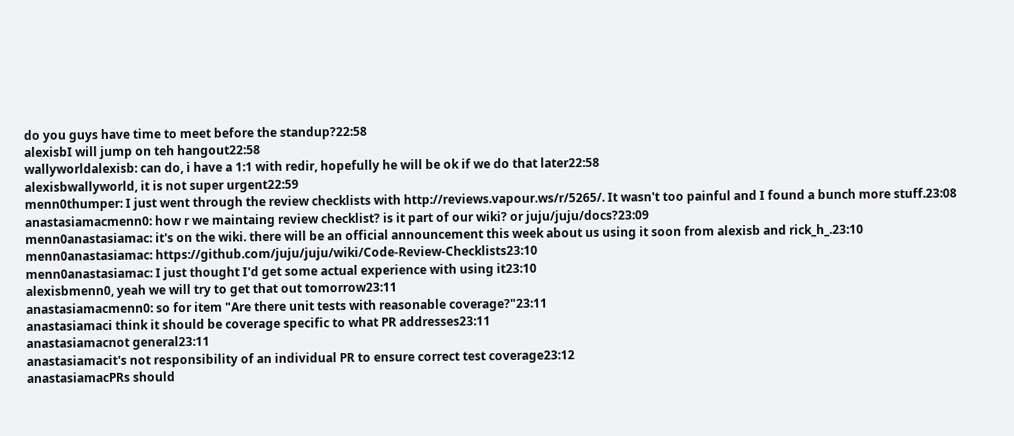do you guys have time to meet before the standup?22:58
alexisbI will jump on teh hangout22:58
wallyworldalexisb: can do, i have a 1:1 with redir, hopefully he will be ok if we do that later22:58
alexisbwallyworld, it is not super urgent22:59
menn0thumper: I just went through the review checklists with http://reviews.vapour.ws/r/5265/. It wasn't too painful and I found a bunch more stuff.23:08
anastasiamacmenn0: how r we maintaing review checklist? is it part of our wiki? or juju/juju/docs?23:09
menn0anastasiamac: it's on the wiki. there will be an official announcement this week about us using it soon from alexisb and rick_h_.23:10
menn0anastasiamac: https://github.com/juju/juju/wiki/Code-Review-Checklists23:10
menn0anastasiamac: I just thought I'd get some actual experience with using it23:10
alexisbmenn0, yeah we will try to get that out tomorrow23:11
anastasiamacmenn0: so for item "Are there unit tests with reasonable coverage?"23:11
anastasiamaci think it should be coverage specific to what PR addresses23:11
anastasiamacnot general23:11
anastasiamacit's not responsibility of an individual PR to ensure correct test coverage23:12
anastasiamacPRs should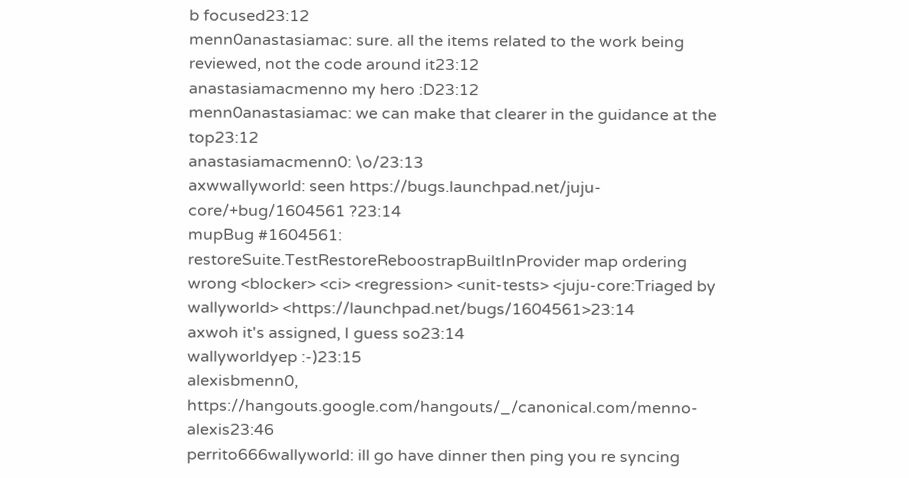b focused23:12
menn0anastasiamac: sure. all the items related to the work being reviewed, not the code around it23:12
anastasiamacmenno my hero :D23:12
menn0anastasiamac: we can make that clearer in the guidance at the top23:12
anastasiamacmenn0: \o/23:13
axwwallyworld: seen https://bugs.launchpad.net/juju-core/+bug/1604561 ?23:14
mupBug #1604561: restoreSuite.TestRestoreReboostrapBuiltInProvider map ordering wrong <blocker> <ci> <regression> <unit-tests> <juju-core:Triaged by wallyworld> <https://launchpad.net/bugs/1604561>23:14
axwoh it's assigned, I guess so23:14
wallyworldyep :-)23:15
alexisbmenn0, https://hangouts.google.com/hangouts/_/canonical.com/menno-alexis23:46
perrito666wallyworld: ill go have dinner then ping you re syncing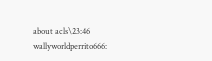about acls\23:46
wallyworldperrito666: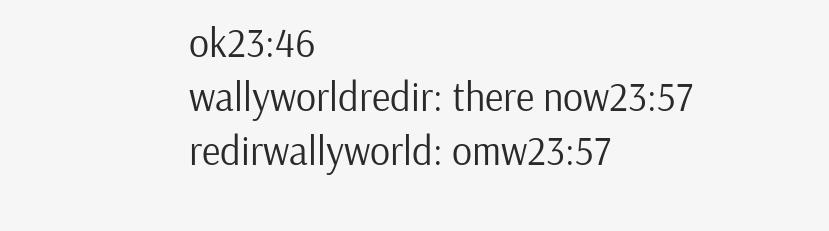ok23:46
wallyworldredir: there now23:57
redirwallyworld: omw23:57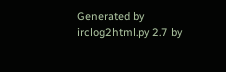Generated by irclog2html.py 2.7 by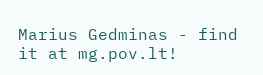Marius Gedminas - find it at mg.pov.lt!